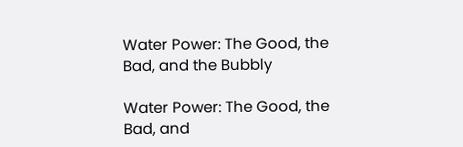Water Power: The Good, the Bad, and the Bubbly

Water Power: The Good, the Bad, and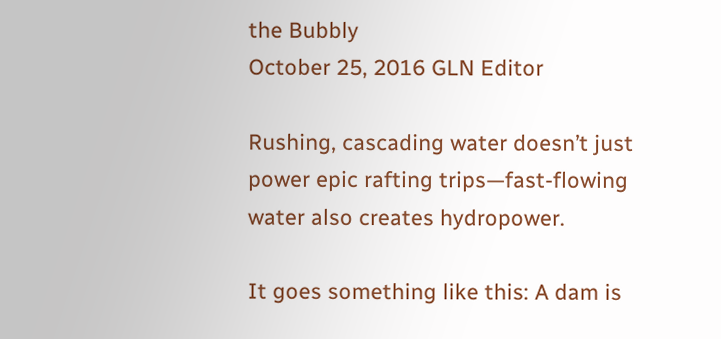the Bubbly
October 25, 2016 GLN Editor

Rushing, cascading water doesn’t just power epic rafting trips—fast-flowing water also creates hydropower.

It goes something like this: A dam is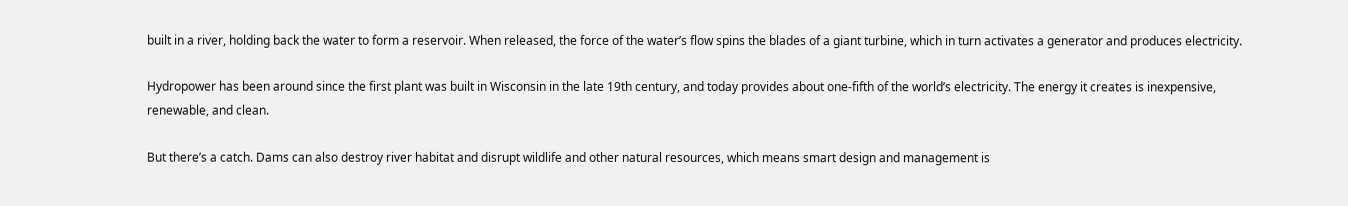built in a river, holding back the water to form a reservoir. When released, the force of the water’s flow spins the blades of a giant turbine, which in turn activates a generator and produces electricity.

Hydropower has been around since the first plant was built in Wisconsin in the late 19th century, and today provides about one-fifth of the world’s electricity. The energy it creates is inexpensive, renewable, and clean.

But there’s a catch. Dams can also destroy river habitat and disrupt wildlife and other natural resources, which means smart design and management is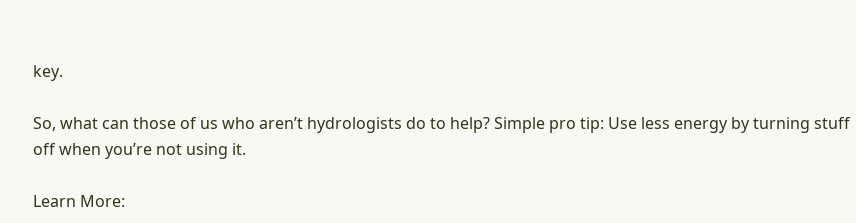key.

So, what can those of us who aren’t hydrologists do to help? Simple pro tip: Use less energy by turning stuff off when you’re not using it.

Learn More: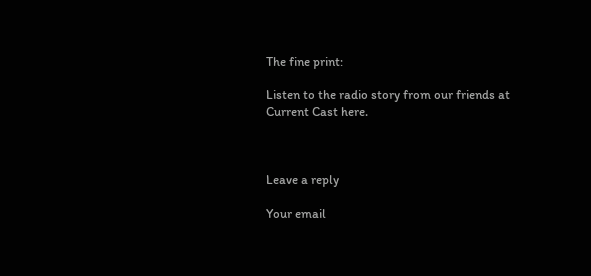The fine print:

Listen to the radio story from our friends at Current Cast here.



Leave a reply

Your email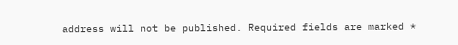address will not be published. Required fields are marked *